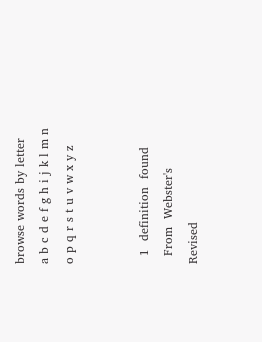browse words by letter
a b c d e f g h i j k l m n o p q r s t u v w x y z


  1  definition  found
  From  Webster's  Revised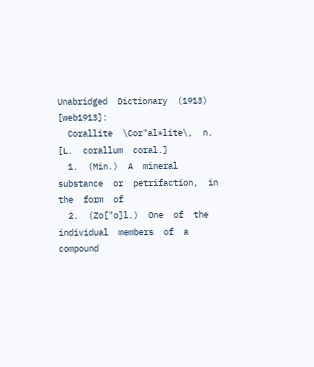Unabridged  Dictionary  (1913)  [web1913]:
  Corallite  \Cor"al*lite\,  n.  [L.  corallum  coral.]
  1.  (Min.)  A  mineral  substance  or  petrifaction,  in  the  form  of
  2.  (Zo["o]l.)  One  of  the  individual  members  of  a  compound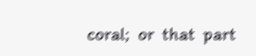coral;  or  that  part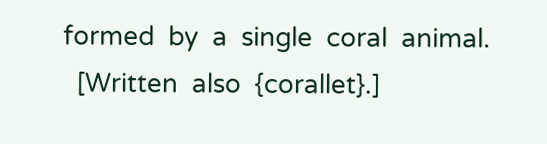formed  by  a  single  coral  animal.
  [Written  also  {corallet}.]